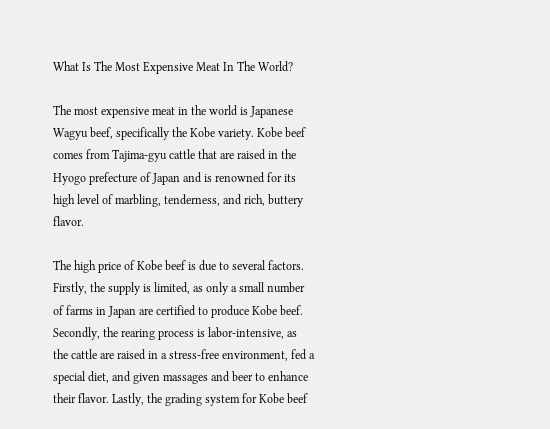What Is The Most Expensive Meat In The World?

The most expensive meat in the world is Japanese Wagyu beef, specifically the Kobe variety. Kobe beef comes from Tajima-gyu cattle that are raised in the Hyogo prefecture of Japan and is renowned for its high level of marbling, tenderness, and rich, buttery flavor.

The high price of Kobe beef is due to several factors. Firstly, the supply is limited, as only a small number of farms in Japan are certified to produce Kobe beef. Secondly, the rearing process is labor-intensive, as the cattle are raised in a stress-free environment, fed a special diet, and given massages and beer to enhance their flavor. Lastly, the grading system for Kobe beef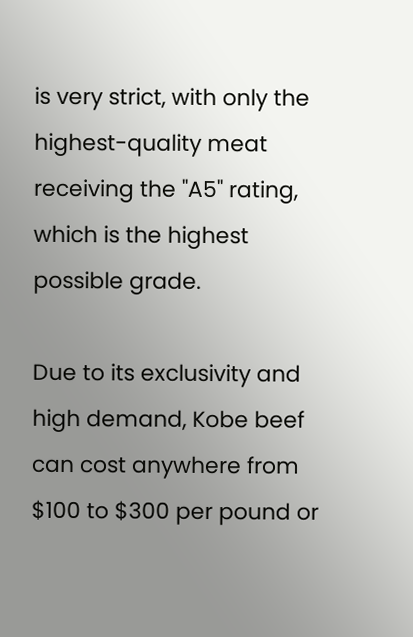is very strict, with only the highest-quality meat receiving the "A5" rating, which is the highest possible grade.

Due to its exclusivity and high demand, Kobe beef can cost anywhere from $100 to $300 per pound or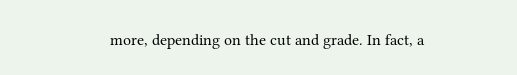more, depending on the cut and grade. In fact, a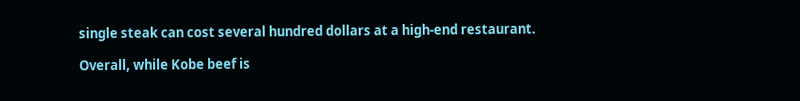single steak can cost several hundred dollars at a high-end restaurant.

Overall, while Kobe beef is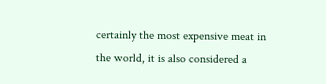certainly the most expensive meat in the world, it is also considered a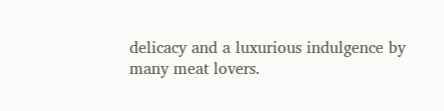delicacy and a luxurious indulgence by many meat lovers.